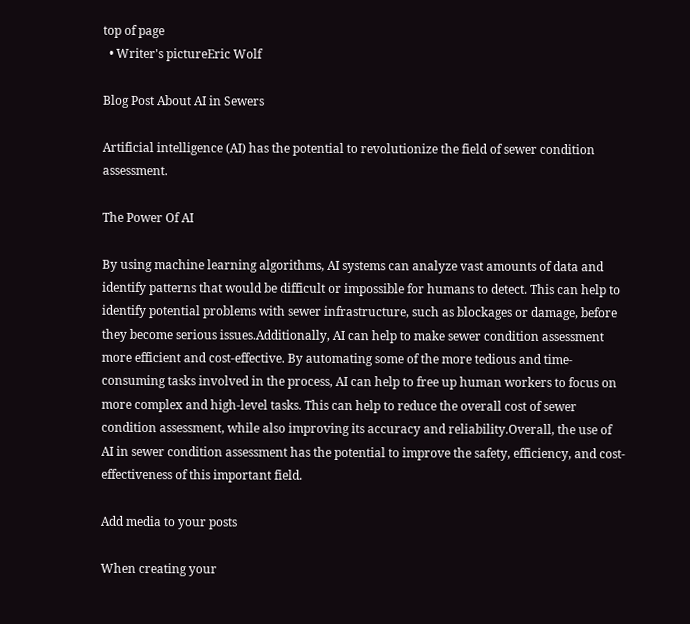top of page
  • Writer's pictureEric Wolf

Blog Post About AI in Sewers

Artificial intelligence (AI) has the potential to revolutionize the field of sewer condition assessment.

The Power Of AI

By using machine learning algorithms, AI systems can analyze vast amounts of data and identify patterns that would be difficult or impossible for humans to detect. This can help to identify potential problems with sewer infrastructure, such as blockages or damage, before they become serious issues.Additionally, AI can help to make sewer condition assessment more efficient and cost-effective. By automating some of the more tedious and time-consuming tasks involved in the process, AI can help to free up human workers to focus on more complex and high-level tasks. This can help to reduce the overall cost of sewer condition assessment, while also improving its accuracy and reliability.Overall, the use of AI in sewer condition assessment has the potential to improve the safety, efficiency, and cost-effectiveness of this important field.

Add media to your posts

When creating your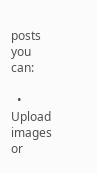posts you can:

  • Upload images or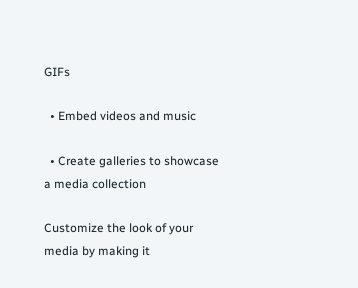GIFs

  • Embed videos and music

  • Create galleries to showcase a media collection

Customize the look of your media by making it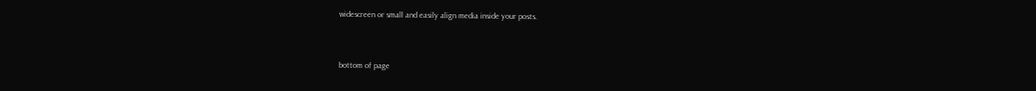widescreen or small and easily align media inside your posts.


bottom of page